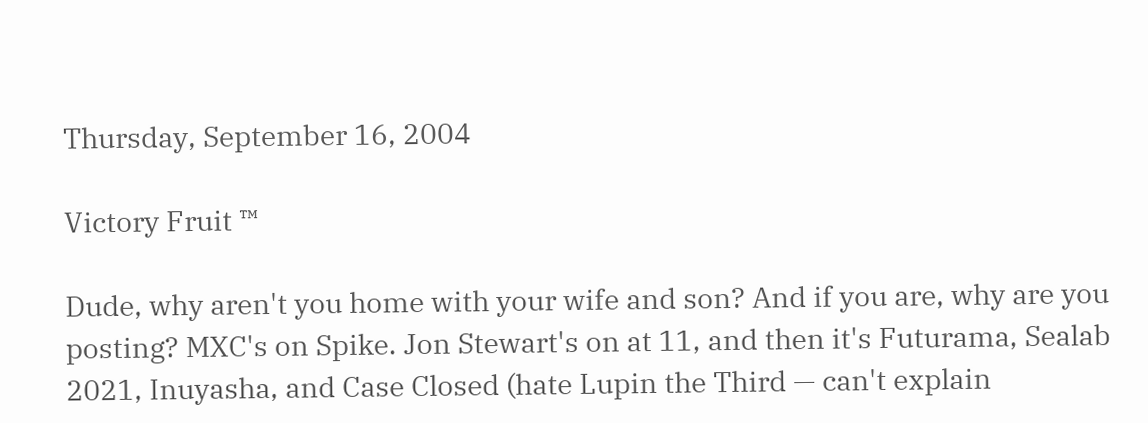Thursday, September 16, 2004

Victory Fruit ™

Dude, why aren't you home with your wife and son? And if you are, why are you posting? MXC's on Spike. Jon Stewart's on at 11, and then it's Futurama, Sealab 2021, Inuyasha, and Case Closed (hate Lupin the Third — can't explain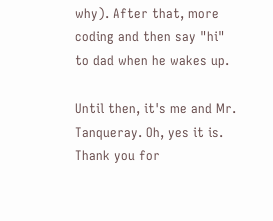why). After that, more coding and then say "hi" to dad when he wakes up.

Until then, it's me and Mr. Tanqueray. Oh, yes it is. Thank you for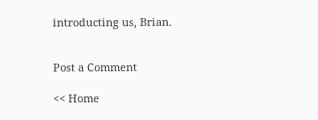introducting us, Brian.


Post a Comment

<< Home